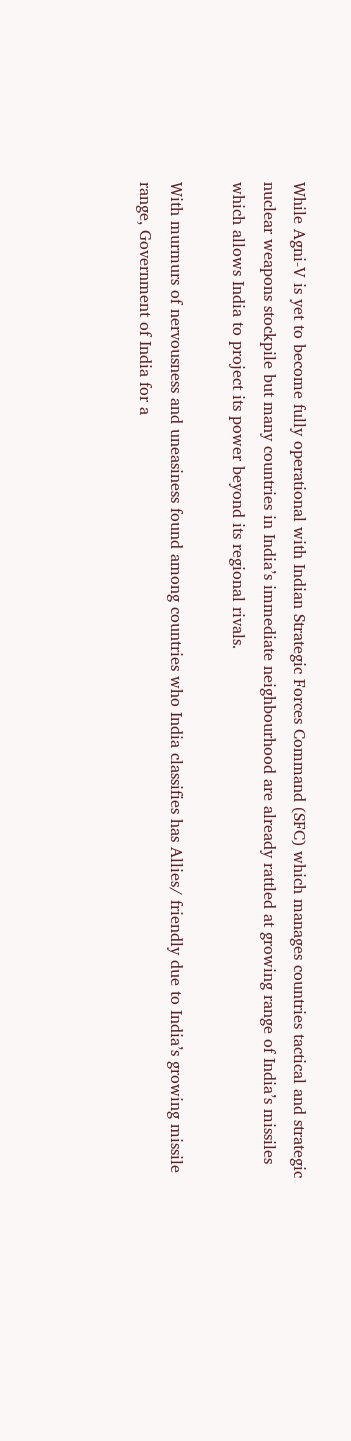While Agni-V is yet to become fully operational with Indian Strategic Forces Command (SFC) which manages countries tactical and strategic nuclear weapons stockpile but many countries in India’s immediate neighbourhood are already rattled at growing range of India’s missiles which allows India to project its power beyond its regional rivals.

With murmurs of nervousness and uneasiness found among countries who India classifies has Allies/ friendly due to India’s growing missile range, Government of India for a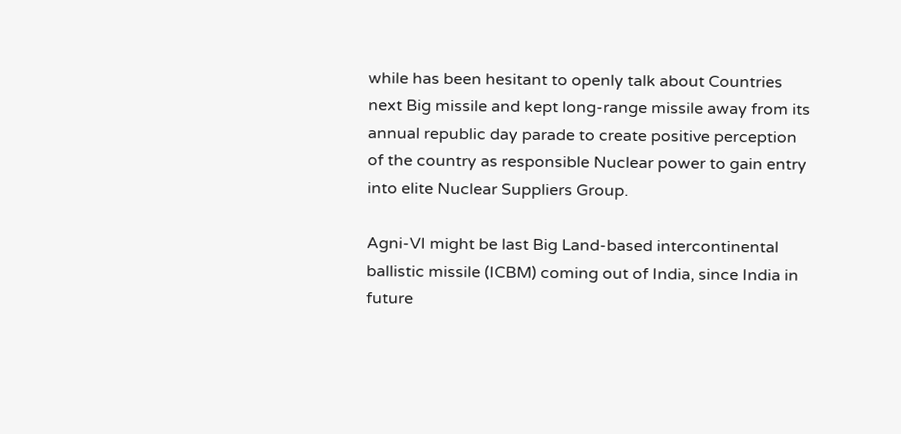while has been hesitant to openly talk about Countries next Big missile and kept long-range missile away from its annual republic day parade to create positive perception of the country as responsible Nuclear power to gain entry into elite Nuclear Suppliers Group.

Agni-VI might be last Big Land-based intercontinental ballistic missile (ICBM) coming out of India, since India in future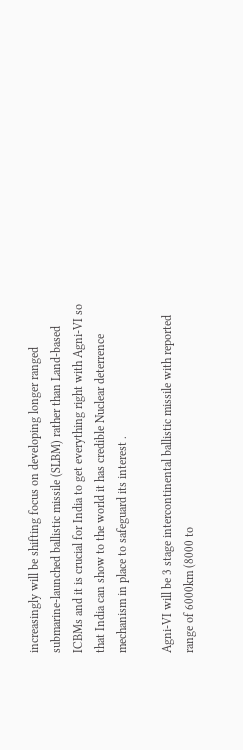increasingly will be shifting focus on developing longer ranged submarine-launched ballistic missile (SLBM) rather than Land-based ICBMs and it is crucial for India to get everything right with Agni-VI so that India can show to the world it has credible Nuclear deterrence mechanism in place to safeguard its interest .

Agni-VI will be 3 stage intercontinental ballistic missile with reported range of 6000km (8000 to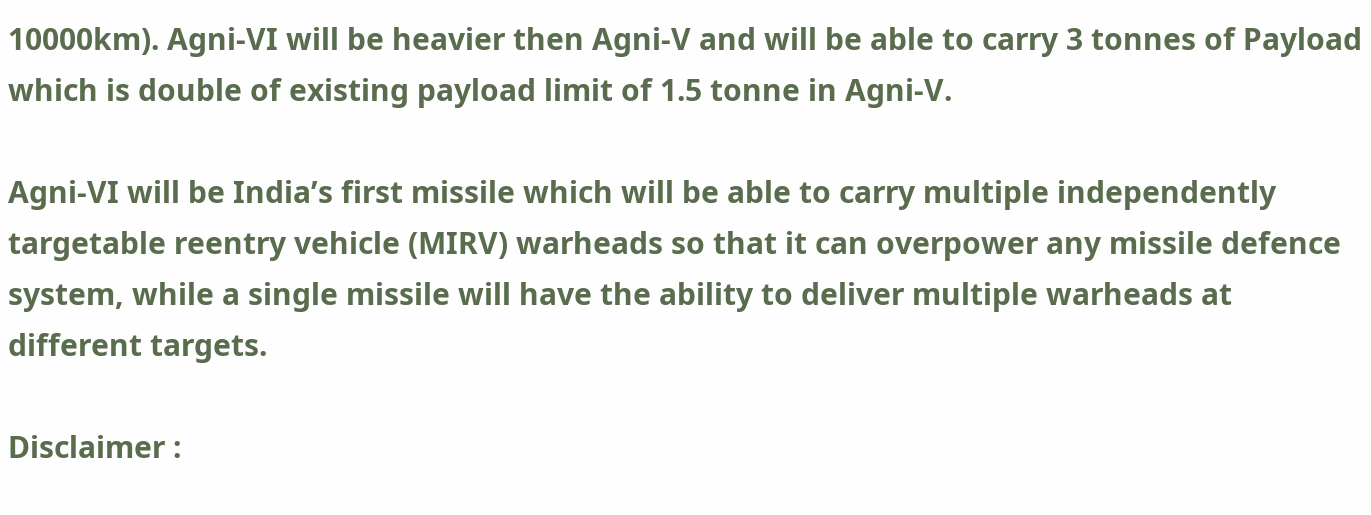10000km). Agni-VI will be heavier then Agni-V and will be able to carry 3 tonnes of Payload which is double of existing payload limit of 1.5 tonne in Agni-V.

Agni-VI will be India’s first missile which will be able to carry multiple independently targetable reentry vehicle (MIRV) warheads so that it can overpower any missile defence system, while a single missile will have the ability to deliver multiple warheads at different targets.

Disclaimer :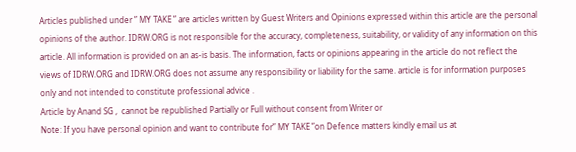Articles published under ” MY TAKE ” are articles written by Guest Writers and Opinions expressed within this article are the personal opinions of the author. IDRW.ORG is not responsible for the accuracy, completeness, suitability, or validity of any information on this article. All information is provided on an as-is basis. The information, facts or opinions appearing in the article do not reflect the views of IDRW.ORG and IDRW.ORG does not assume any responsibility or liability for the same. article is for information purposes only and not intended to constitute professional advice .
Article by Anand SG ,  cannot be republished Partially or Full without consent from Writer or
Note: If you have personal opinion and want to contribute for” MY TAKE ”on Defence matters kindly email us at